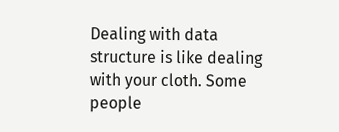Dealing with data structure is like dealing with your cloth. Some people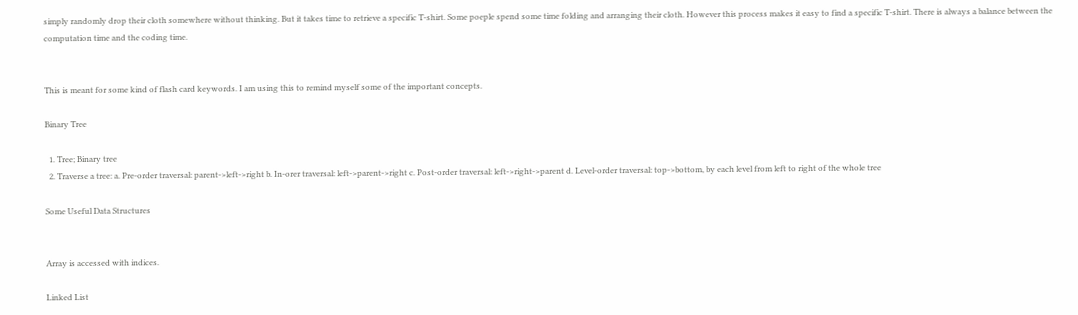simply randomly drop their cloth somewhere without thinking. But it takes time to retrieve a specific T-shirt. Some poeple spend some time folding and arranging their cloth. However this process makes it easy to find a specific T-shirt. There is always a balance between the computation time and the coding time.


This is meant for some kind of flash card keywords. I am using this to remind myself some of the important concepts.

Binary Tree

  1. Tree; Binary tree
  2. Traverse a tree: a. Pre-order traversal: parent->left->right b. In-orer traversal: left->parent->right c. Post-order traversal: left->right->parent d. Level-order traversal: top->bottom, by each level from left to right of the whole tree

Some Useful Data Structures


Array is accessed with indices.

Linked List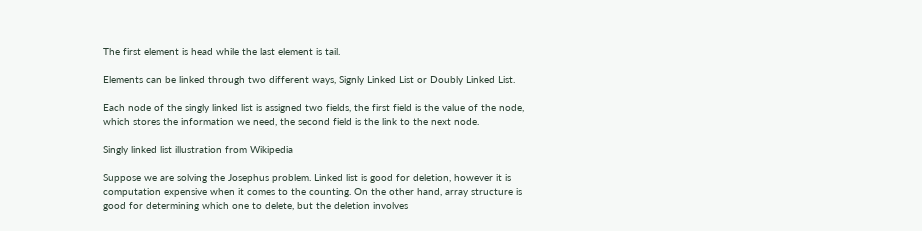The first element is head while the last element is tail.

Elements can be linked through two different ways, Signly Linked List or Doubly Linked List.

Each node of the singly linked list is assigned two fields, the first field is the value of the node, which stores the information we need, the second field is the link to the next node.

Singly linked list illustration from Wikipedia

Suppose we are solving the Josephus problem. Linked list is good for deletion, however it is computation expensive when it comes to the counting. On the other hand, array structure is good for determining which one to delete, but the deletion involves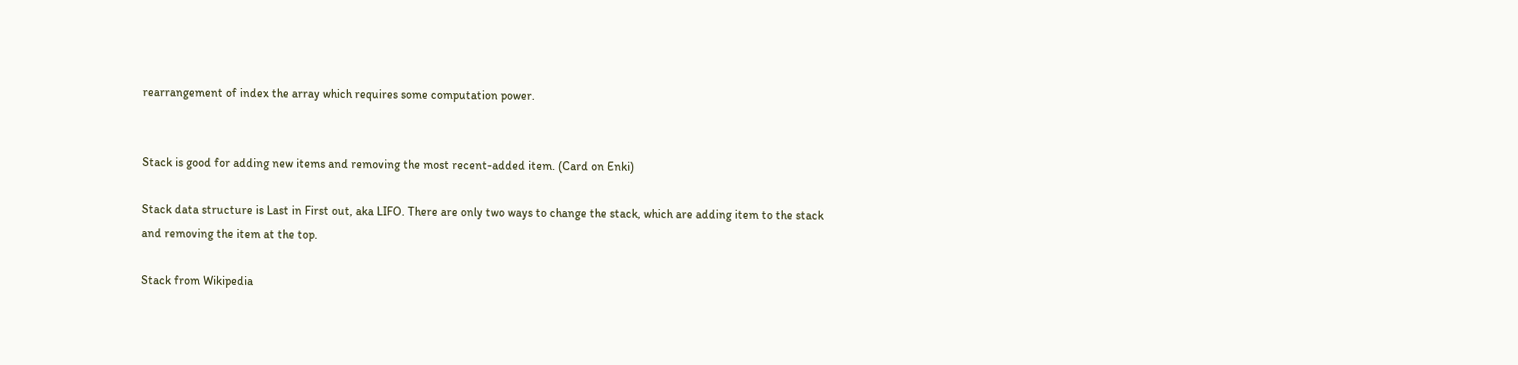rearrangement of index the array which requires some computation power.


Stack is good for adding new items and removing the most recent-added item. (Card on Enki)

Stack data structure is Last in First out, aka LIFO. There are only two ways to change the stack, which are adding item to the stack and removing the item at the top.

Stack from Wikipedia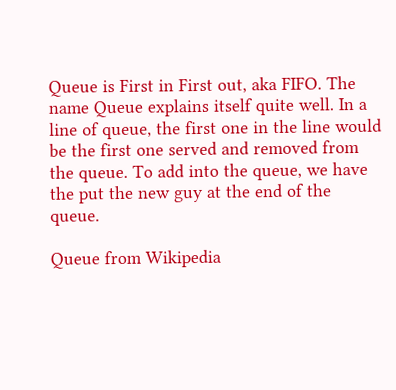Queue is First in First out, aka FIFO. The name Queue explains itself quite well. In a line of queue, the first one in the line would be the first one served and removed from the queue. To add into the queue, we have the put the new guy at the end of the queue.

Queue from Wikipedia